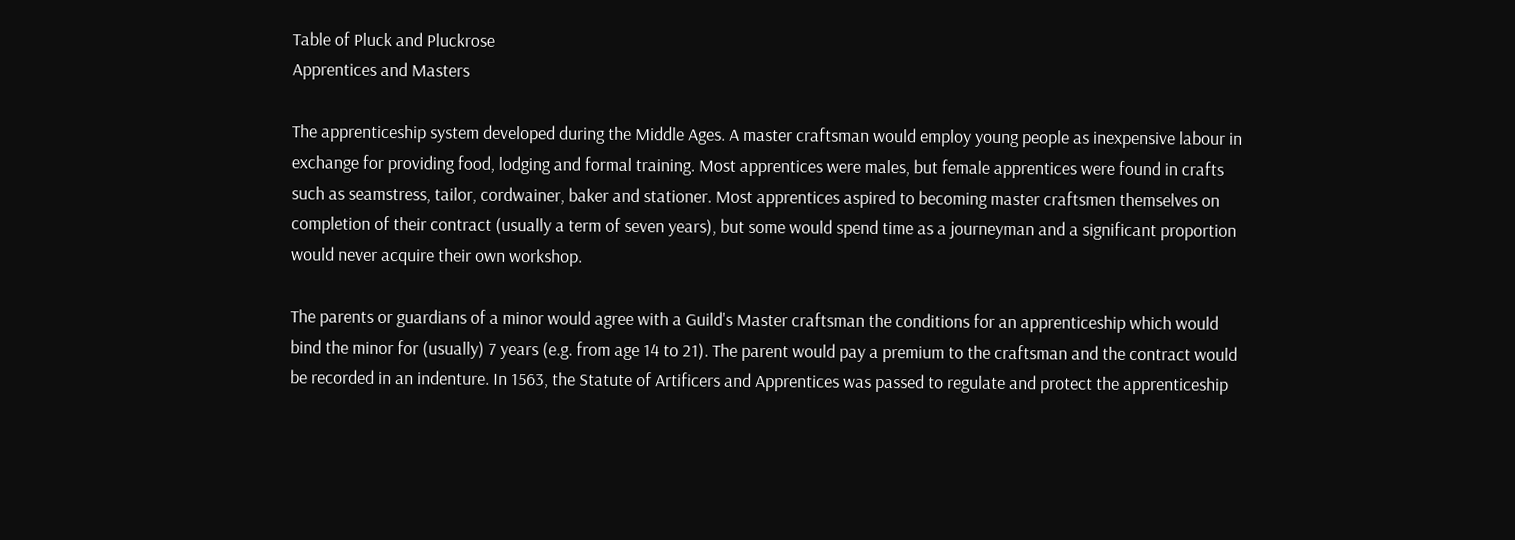Table of Pluck and Pluckrose
Apprentices and Masters

The apprenticeship system developed during the Middle Ages. A master craftsman would employ young people as inexpensive labour in exchange for providing food, lodging and formal training. Most apprentices were males, but female apprentices were found in crafts such as seamstress, tailor, cordwainer, baker and stationer. Most apprentices aspired to becoming master craftsmen themselves on completion of their contract (usually a term of seven years), but some would spend time as a journeyman and a significant proportion would never acquire their own workshop.

The parents or guardians of a minor would agree with a Guild's Master craftsman the conditions for an apprenticeship which would bind the minor for (usually) 7 years (e.g. from age 14 to 21). The parent would pay a premium to the craftsman and the contract would be recorded in an indenture. In 1563, the Statute of Artificers and Apprentices was passed to regulate and protect the apprenticeship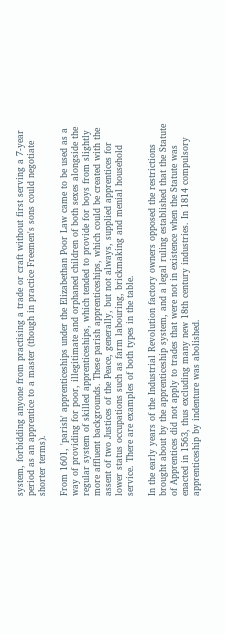system, forbidding anyone from practising a trade or craft without first serving a 7-year period as an apprentice to a master (though in practice Freemen's sons could negotiate shorter terms).

From 1601, 'parish' apprenticeships under the Elizabethan Poor Law came to be used as a way of providing for poor, illegitimate and orphaned children of both sexes alongside the regular system of skilled apprenticeships, which tended to provide for boys from slightly more affluent backgrounds. These parish apprenticeships, which could be created with the assent of two Justices of the Peace, generally, but not always, supplied apprentices for lower status occupations such as farm labouring, brickmaking and menial household service. There are examples of both types in the table.

In the early years of the Industrial Revolution factory owners opposed the restrictions brought about by the apprenticeship system, and a legal ruling established that the Statute of Apprentices did not apply to trades that were not in existence when the Statute was enacted in 1563, thus excluding many new 18th century industries. In 1814 compulsory apprenticeship by indenture was abolished.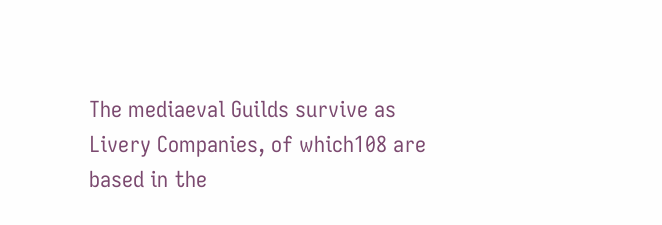The mediaeval Guilds survive as Livery Companies, of which108 are based in the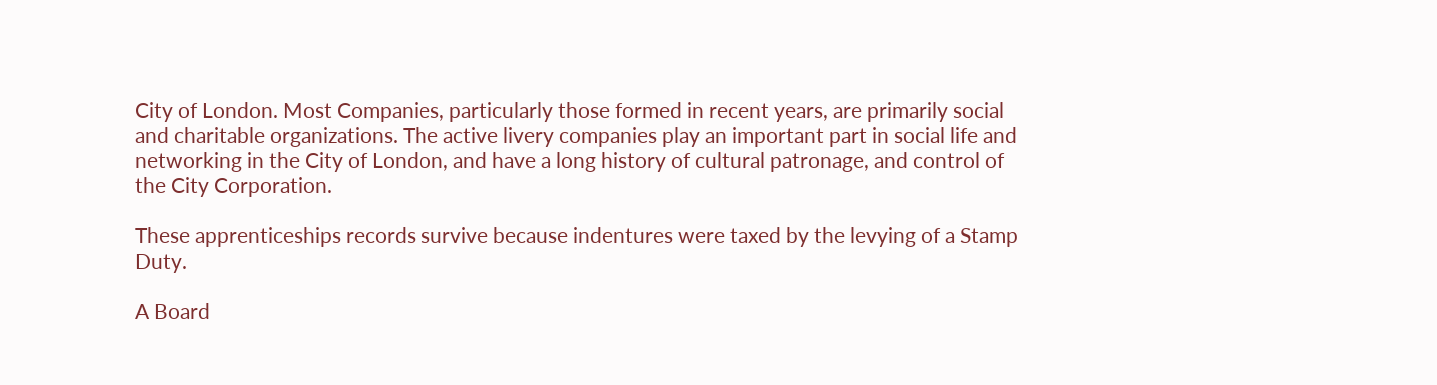City of London. Most Companies, particularly those formed in recent years, are primarily social and charitable organizations. The active livery companies play an important part in social life and networking in the City of London, and have a long history of cultural patronage, and control of the City Corporation.

These apprenticeships records survive because indentures were taxed by the levying of a Stamp Duty.

A Board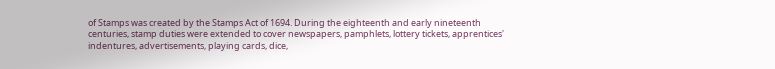of Stamps was created by the Stamps Act of 1694. During the eighteenth and early nineteenth centuries, stamp duties were extended to cover newspapers, pamphlets, lottery tickets, apprentices' indentures, advertisements, playing cards, dice,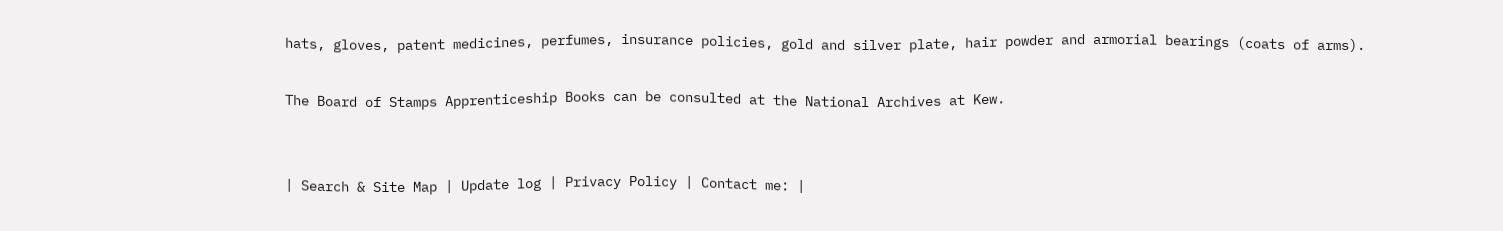hats, gloves, patent medicines, perfumes, insurance policies, gold and silver plate, hair powder and armorial bearings (coats of arms).

The Board of Stamps Apprenticeship Books can be consulted at the National Archives at Kew.


| Search & Site Map | Update log | Privacy Policy | Contact me: |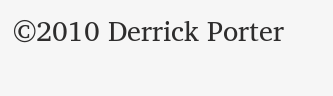©2010 Derrick Porter